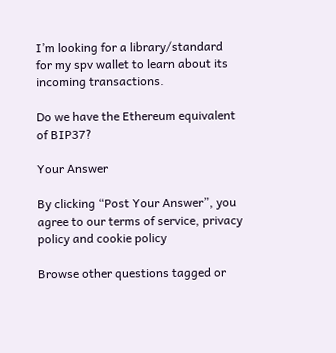I’m looking for a library/standard for my spv wallet to learn about its incoming transactions.

Do we have the Ethereum equivalent of BIP37?

Your Answer

By clicking “Post Your Answer”, you agree to our terms of service, privacy policy and cookie policy

Browse other questions tagged or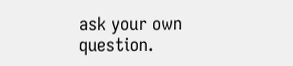ask your own question.